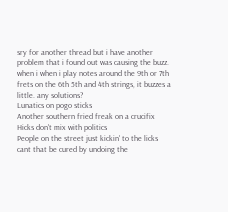sry for another thread but i have another problem that i found out was causing the buzz. when i when i play notes around the 9th or 7th frets on the 6th 5th and 4th strings, it buzzes a little. any solutions?
Lunatics on pogo sticks
Another southern fried freak on a crucifix
Hicks don't mix with politics
People on the street just kickin' to the licks
cant that be cured by undoing the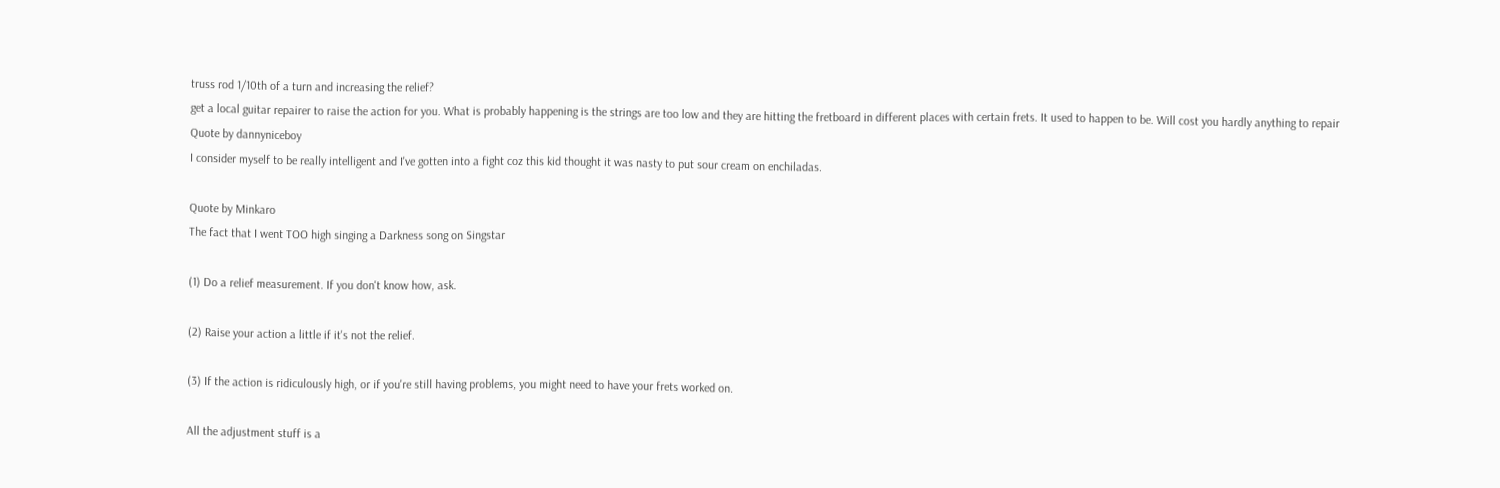truss rod 1/10th of a turn and increasing the relief?
get a local guitar repairer to raise the action for you. What is probably happening is the strings are too low and they are hitting the fretboard in different places with certain frets. It used to happen to be. Will cost you hardly anything to repair
Quote by dannyniceboy
I consider myself to be really intelligent and I've gotten into a fight coz this kid thought it was nasty to put sour cream on enchiladas.

Quote by Minkaro
The fact that I went TOO high singing a Darkness song on Singstar

(1) Do a relief measurement. If you don't know how, ask.

(2) Raise your action a little if it's not the relief.

(3) If the action is ridiculously high, or if you're still having problems, you might need to have your frets worked on.

All the adjustment stuff is a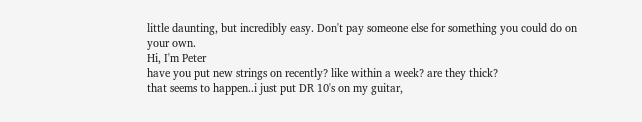little daunting, but incredibly easy. Don't pay someone else for something you could do on your own.
Hi, I'm Peter
have you put new strings on recently? like within a week? are they thick?
that seems to happen..i just put DR 10's on my guitar,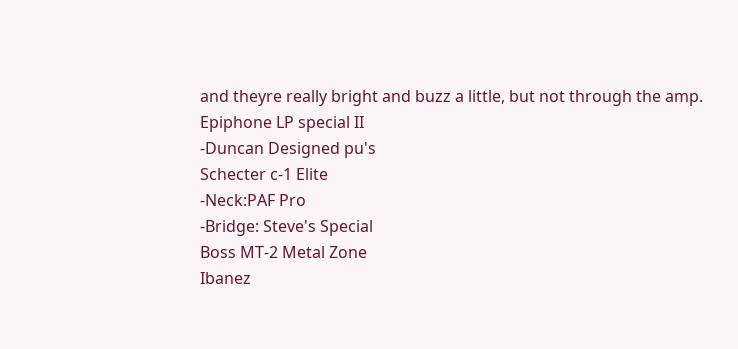and theyre really bright and buzz a little, but not through the amp.
Epiphone LP special II
-Duncan Designed pu's
Schecter c-1 Elite
-Neck:PAF Pro
-Bridge: Steve's Special
Boss MT-2 Metal Zone
Ibanez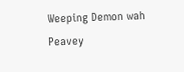Weeping Demon wah
Peavey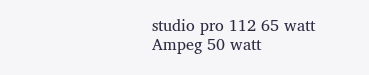studio pro 112 65 watt
Ampeg 50 watt